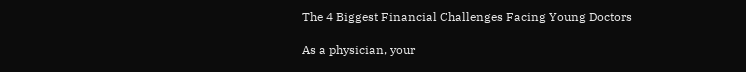The 4 Biggest Financial Challenges Facing Young Doctors

As a physician, your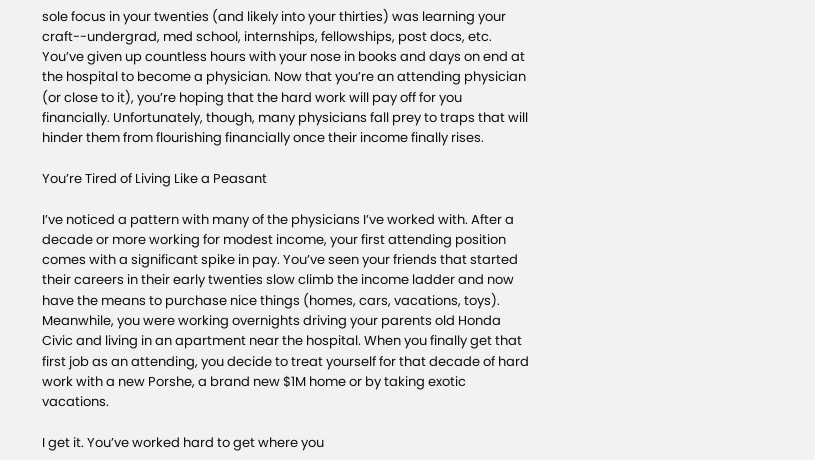sole focus in your twenties (and likely into your thirties) was learning your craft--undergrad, med school, internships, fellowships, post docs, etc. You’ve given up countless hours with your nose in books and days on end at the hospital to become a physician. Now that you’re an attending physician (or close to it), you’re hoping that the hard work will pay off for you financially. Unfortunately, though, many physicians fall prey to traps that will hinder them from flourishing financially once their income finally rises.

You’re Tired of Living Like a Peasant

I’ve noticed a pattern with many of the physicians I’ve worked with. After a decade or more working for modest income, your first attending position comes with a significant spike in pay. You’ve seen your friends that started their careers in their early twenties slow climb the income ladder and now have the means to purchase nice things (homes, cars, vacations, toys). Meanwhile, you were working overnights driving your parents old Honda Civic and living in an apartment near the hospital. When you finally get that first job as an attending, you decide to treat yourself for that decade of hard work with a new Porshe, a brand new $1M home or by taking exotic vacations.

I get it. You’ve worked hard to get where you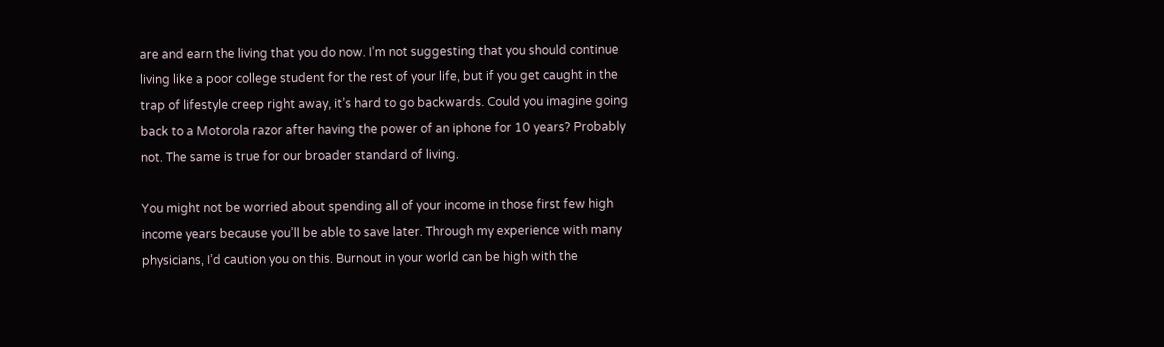are and earn the living that you do now. I’m not suggesting that you should continue living like a poor college student for the rest of your life, but if you get caught in the trap of lifestyle creep right away, it’s hard to go backwards. Could you imagine going back to a Motorola razor after having the power of an iphone for 10 years? Probably not. The same is true for our broader standard of living.

You might not be worried about spending all of your income in those first few high income years because you’ll be able to save later. Through my experience with many physicians, I’d caution you on this. Burnout in your world can be high with the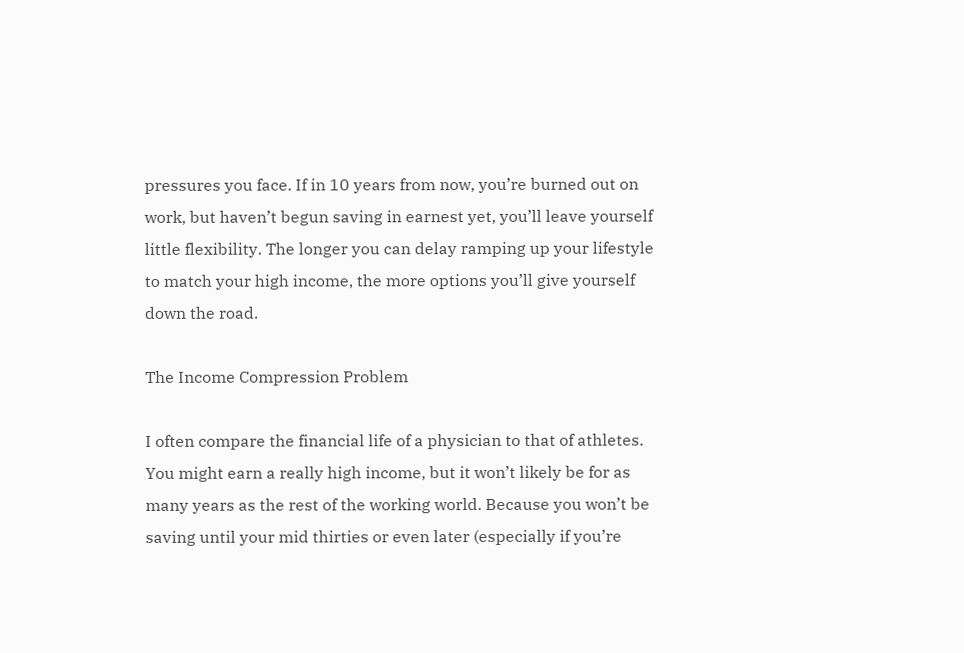pressures you face. If in 10 years from now, you’re burned out on work, but haven’t begun saving in earnest yet, you’ll leave yourself little flexibility. The longer you can delay ramping up your lifestyle to match your high income, the more options you’ll give yourself down the road.

The Income Compression Problem

I often compare the financial life of a physician to that of athletes. You might earn a really high income, but it won’t likely be for as many years as the rest of the working world. Because you won’t be saving until your mid thirties or even later (especially if you’re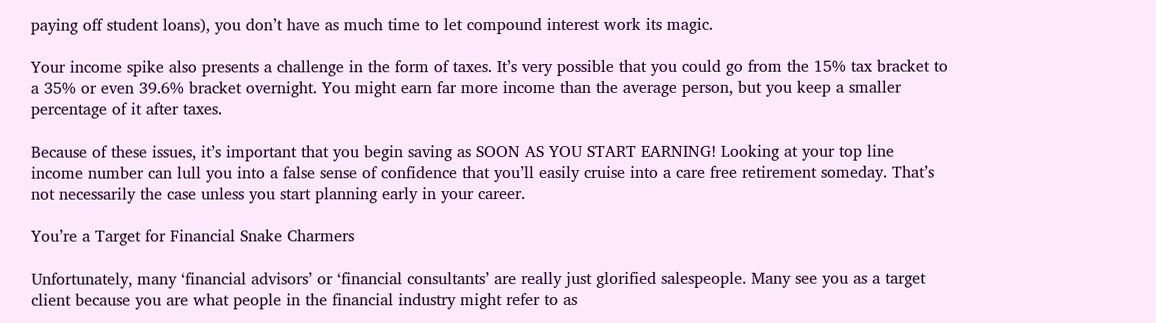paying off student loans), you don’t have as much time to let compound interest work its magic.

Your income spike also presents a challenge in the form of taxes. It’s very possible that you could go from the 15% tax bracket to a 35% or even 39.6% bracket overnight. You might earn far more income than the average person, but you keep a smaller percentage of it after taxes.

Because of these issues, it’s important that you begin saving as SOON AS YOU START EARNING! Looking at your top line income number can lull you into a false sense of confidence that you’ll easily cruise into a care free retirement someday. That’s not necessarily the case unless you start planning early in your career.

You’re a Target for Financial Snake Charmers

Unfortunately, many ‘financial advisors’ or ‘financial consultants’ are really just glorified salespeople. Many see you as a target client because you are what people in the financial industry might refer to as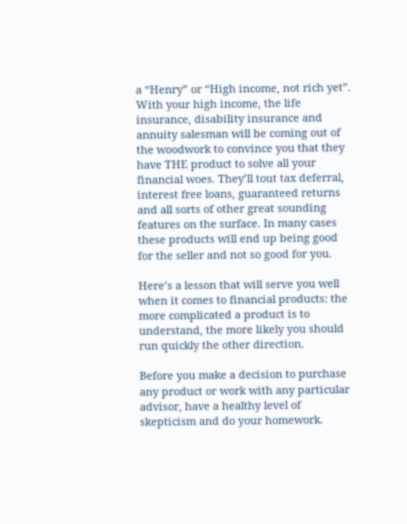a “Henry” or “High income, not rich yet”. With your high income, the life insurance, disability insurance and annuity salesman will be coming out of the woodwork to convince you that they have THE product to solve all your financial woes. They’ll tout tax deferral, interest free loans, guaranteed returns and all sorts of other great sounding features on the surface. In many cases these products will end up being good for the seller and not so good for you.

Here’s a lesson that will serve you well when it comes to financial products: the more complicated a product is to understand, the more likely you should run quickly the other direction.

Before you make a decision to purchase any product or work with any particular advisor, have a healthy level of skepticism and do your homework.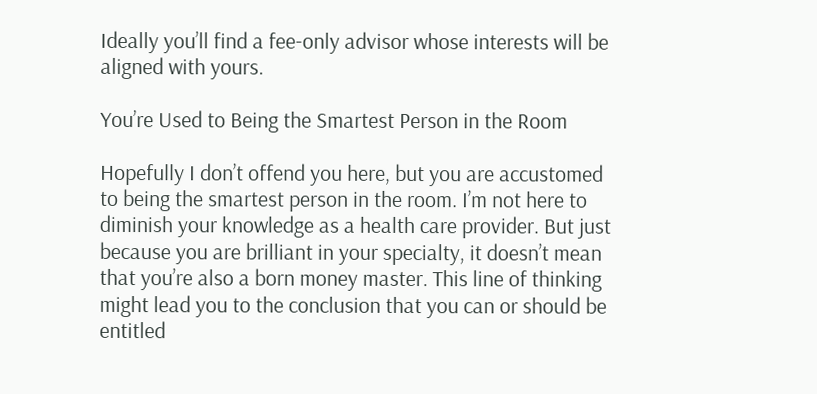Ideally you’ll find a fee-only advisor whose interests will be aligned with yours.

You’re Used to Being the Smartest Person in the Room

Hopefully I don’t offend you here, but you are accustomed to being the smartest person in the room. I’m not here to diminish your knowledge as a health care provider. But just because you are brilliant in your specialty, it doesn’t mean that you’re also a born money master. This line of thinking might lead you to the conclusion that you can or should be entitled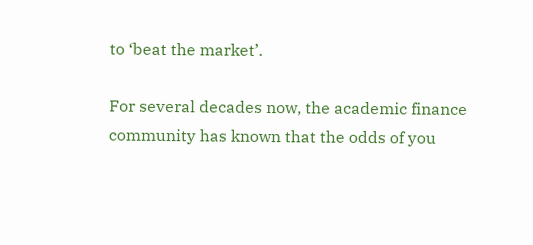to ‘beat the market’.

For several decades now, the academic finance community has known that the odds of you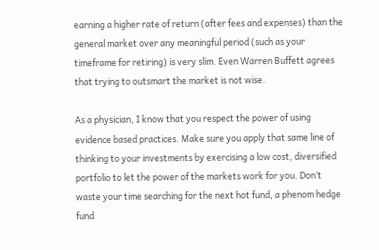earning a higher rate of return (after fees and expenses) than the general market over any meaningful period (such as your timeframe for retiring) is very slim. Even Warren Buffett agrees that trying to outsmart the market is not wise.

As a physician, I know that you respect the power of using evidence based practices. Make sure you apply that same line of thinking to your investments by exercising a low cost, diversified portfolio to let the power of the markets work for you. Don’t waste your time searching for the next hot fund, a phenom hedge fund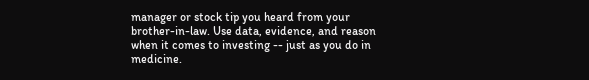manager or stock tip you heard from your brother-in-law. Use data, evidence, and reason when it comes to investing -- just as you do in medicine.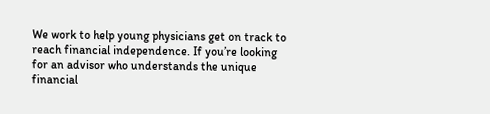We work to help young physicians get on track to reach financial independence. If you’re looking for an advisor who understands the unique financial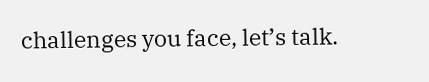challenges you face, let’s talk.